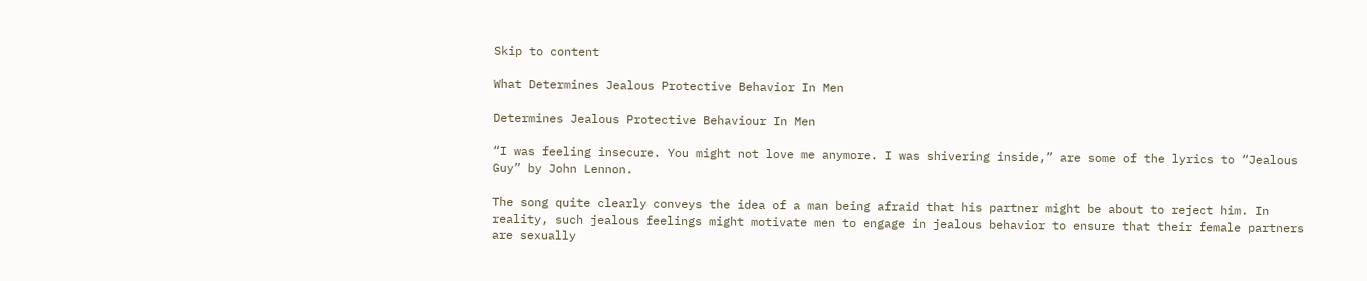Skip to content

What Determines Jealous Protective Behavior In Men

Determines Jealous Protective Behaviour In Men

“I was feeling insecure. You might not love me anymore. I was shivering inside,” are some of the lyrics to “Jealous Guy” by John Lennon.

The song quite clearly conveys the idea of a man being afraid that his partner might be about to reject him. In reality, such jealous feelings might motivate men to engage in jealous behavior to ensure that their female partners are sexually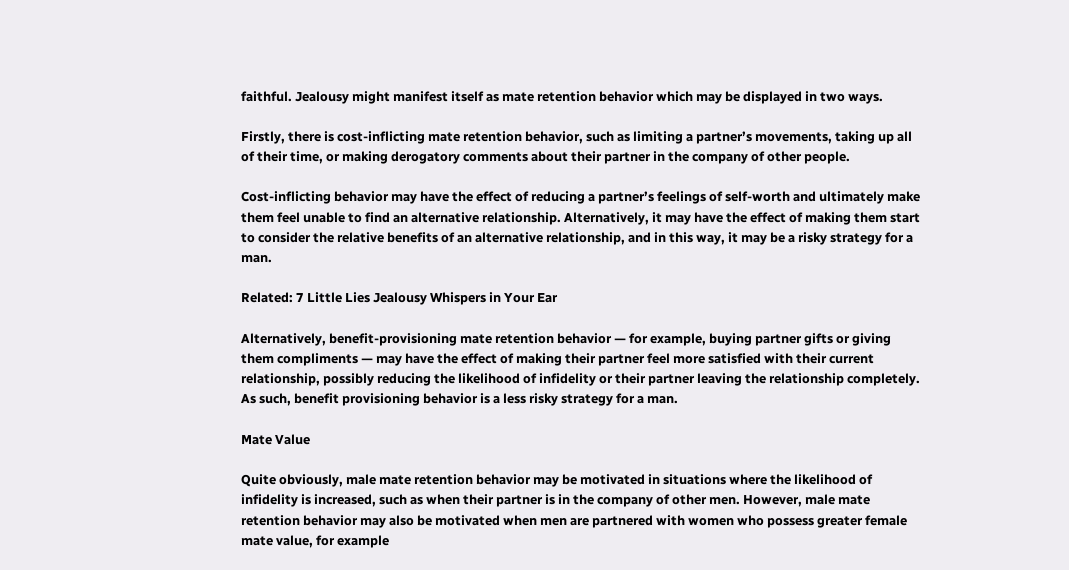faithful. Jealousy might manifest itself as mate retention behavior which may be displayed in two ways.

Firstly, there is cost-inflicting mate retention behavior, such as limiting a partner’s movements, taking up all of their time, or making derogatory comments about their partner in the company of other people.

Cost-inflicting behavior may have the effect of reducing a partner’s feelings of self-worth and ultimately make them feel unable to find an alternative relationship. Alternatively, it may have the effect of making them start to consider the relative benefits of an alternative relationship, and in this way, it may be a risky strategy for a man.

Related: 7 Little Lies Jealousy Whispers in Your Ear

Alternatively, benefit-provisioning mate retention behavior — for example, buying partner gifts or giving them compliments — may have the effect of making their partner feel more satisfied with their current relationship, possibly reducing the likelihood of infidelity or their partner leaving the relationship completely. As such, benefit provisioning behavior is a less risky strategy for a man.

Mate Value

Quite obviously, male mate retention behavior may be motivated in situations where the likelihood of infidelity is increased, such as when their partner is in the company of other men. However, male mate retention behavior may also be motivated when men are partnered with women who possess greater female mate value, for example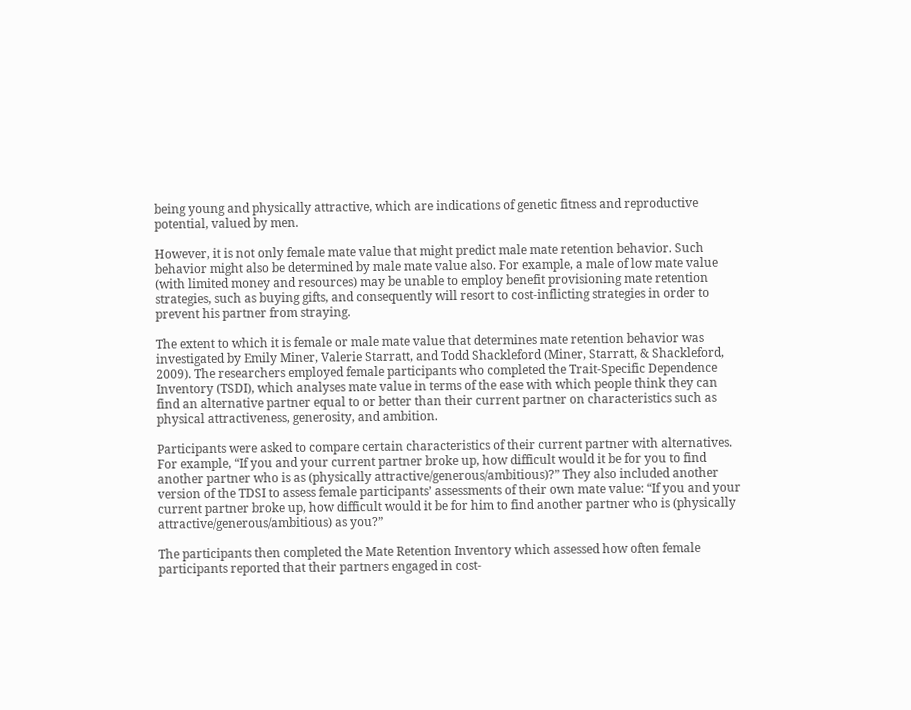being young and physically attractive, which are indications of genetic fitness and reproductive potential, valued by men.

However, it is not only female mate value that might predict male mate retention behavior. Such behavior might also be determined by male mate value also. For example, a male of low mate value (with limited money and resources) may be unable to employ benefit provisioning mate retention strategies, such as buying gifts, and consequently will resort to cost-inflicting strategies in order to prevent his partner from straying.

The extent to which it is female or male mate value that determines mate retention behavior was investigated by Emily Miner, Valerie Starratt, and Todd Shackleford (Miner, Starratt, & Shackleford, 2009). The researchers employed female participants who completed the Trait-Specific Dependence Inventory (TSDI), which analyses mate value in terms of the ease with which people think they can find an alternative partner equal to or better than their current partner on characteristics such as physical attractiveness, generosity, and ambition.

Participants were asked to compare certain characteristics of their current partner with alternatives. For example, “If you and your current partner broke up, how difficult would it be for you to find another partner who is as (physically attractive/generous/ambitious)?” They also included another version of the TDSI to assess female participants’ assessments of their own mate value: “If you and your current partner broke up, how difficult would it be for him to find another partner who is (physically attractive/generous/ambitious) as you?”

The participants then completed the Mate Retention Inventory which assessed how often female participants reported that their partners engaged in cost-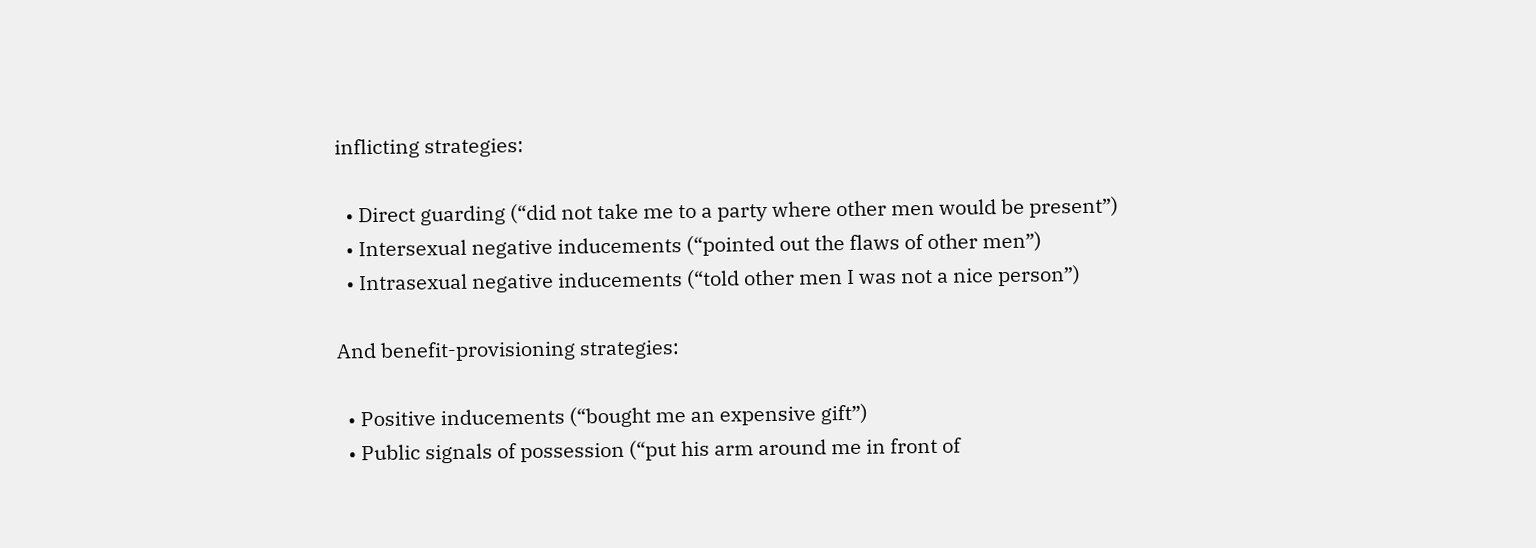inflicting strategies:

  • Direct guarding (“did not take me to a party where other men would be present”)
  • Intersexual negative inducements (“pointed out the flaws of other men”)
  • Intrasexual negative inducements (“told other men I was not a nice person”)

And benefit-provisioning strategies:

  • Positive inducements (“bought me an expensive gift”)
  • Public signals of possession (“put his arm around me in front of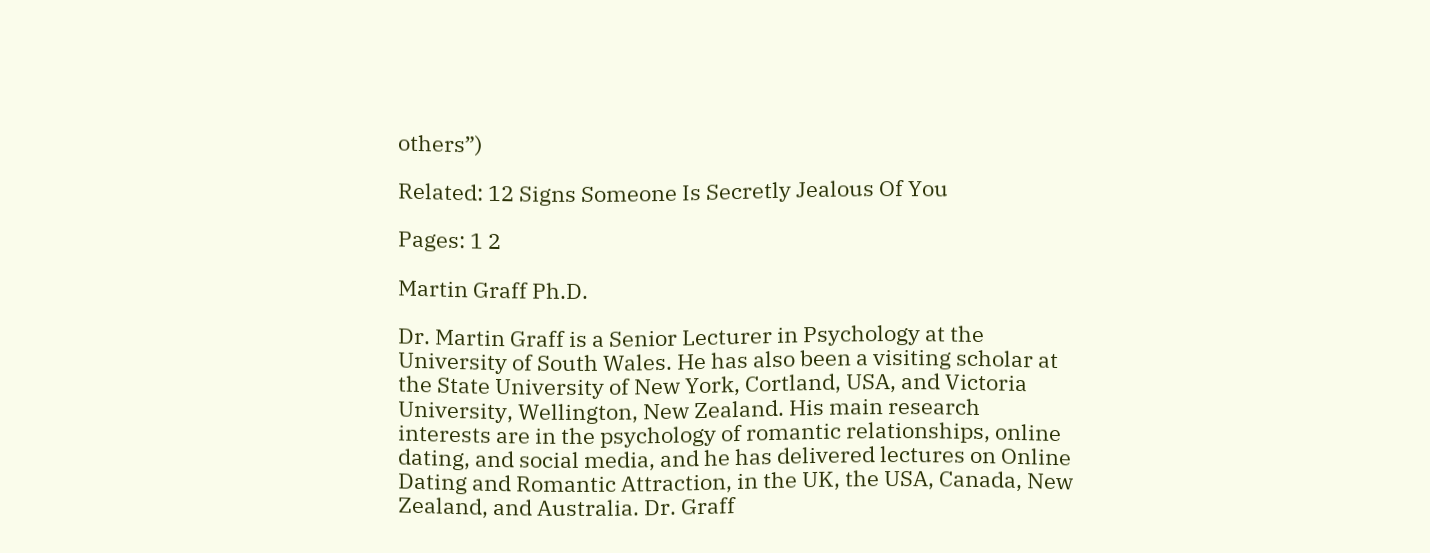others”)

Related: 12 Signs Someone Is Secretly Jealous Of You

Pages: 1 2

Martin Graff Ph.D.

Dr. Martin Graff is a Senior Lecturer in Psychology at the University of South Wales. He has also been a visiting scholar at the State University of New York, Cortland, USA, and Victoria University, Wellington, New Zealand. His main research interests are in the psychology of romantic relationships, online dating, and social media, and he has delivered lectures on Online Dating and Romantic Attraction, in the UK, the USA, Canada, New Zealand, and Australia. Dr. Graff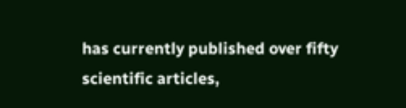has currently published over fifty scientific articles,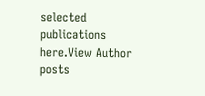selected publications here.View Author posts